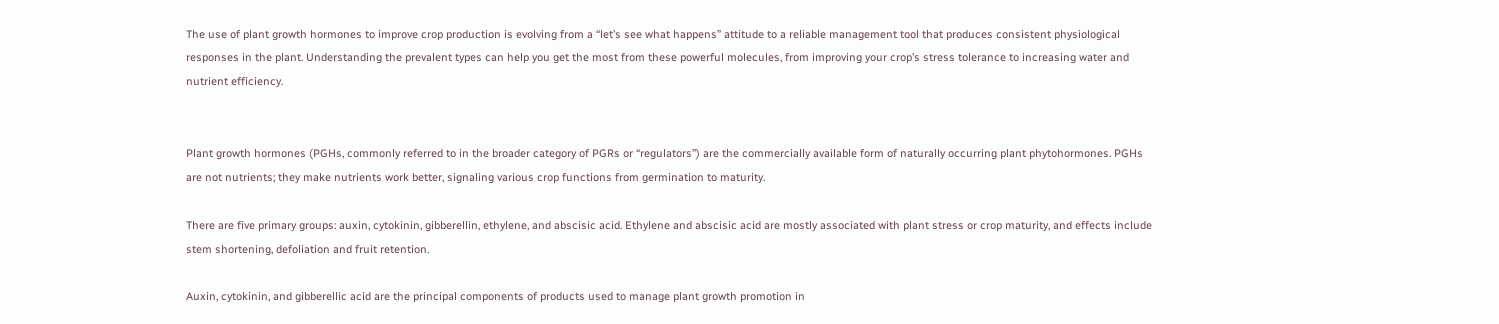The use of plant growth hormones to improve crop production is evolving from a “let’s see what happens” attitude to a reliable management tool that produces consistent physiological responses in the plant. Understanding the prevalent types can help you get the most from these powerful molecules, from improving your crop’s stress tolerance to increasing water and nutrient efficiency.


Plant growth hormones (PGHs, commonly referred to in the broader category of PGRs or “regulators”) are the commercially available form of naturally occurring plant phytohormones. PGHs are not nutrients; they make nutrients work better, signaling various crop functions from germination to maturity.

There are five primary groups: auxin, cytokinin, gibberellin, ethylene, and abscisic acid. Ethylene and abscisic acid are mostly associated with plant stress or crop maturity, and effects include stem shortening, defoliation and fruit retention.

Auxin, cytokinin, and gibberellic acid are the principal components of products used to manage plant growth promotion in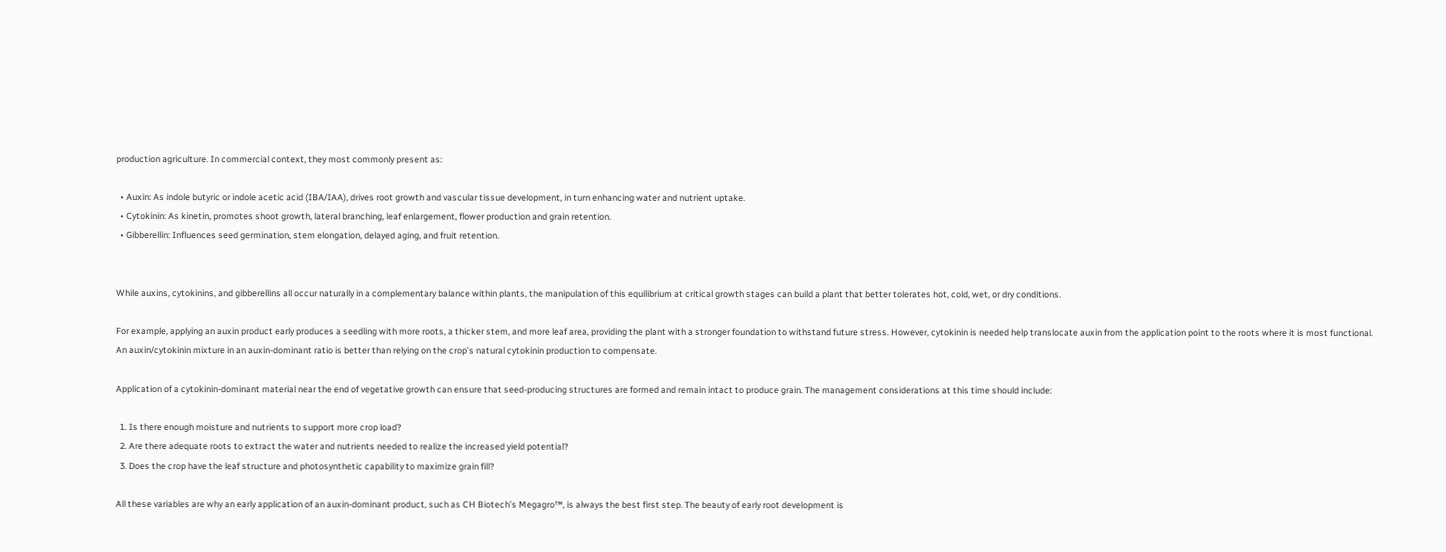production agriculture. In commercial context, they most commonly present as:

  • Auxin: As indole butyric or indole acetic acid (IBA/IAA), drives root growth and vascular tissue development, in turn enhancing water and nutrient uptake.
  • Cytokinin: As kinetin, promotes shoot growth, lateral branching, leaf enlargement, flower production and grain retention.
  • Gibberellin: Influences seed germination, stem elongation, delayed aging, and fruit retention.


While auxins, cytokinins, and gibberellins all occur naturally in a complementary balance within plants, the manipulation of this equilibrium at critical growth stages can build a plant that better tolerates hot, cold, wet, or dry conditions.

For example, applying an auxin product early produces a seedling with more roots, a thicker stem, and more leaf area, providing the plant with a stronger foundation to withstand future stress. However, cytokinin is needed help translocate auxin from the application point to the roots where it is most functional. An auxin/cytokinin mixture in an auxin-dominant ratio is better than relying on the crop’s natural cytokinin production to compensate.

Application of a cytokinin-dominant material near the end of vegetative growth can ensure that seed-producing structures are formed and remain intact to produce grain. The management considerations at this time should include:

  1. Is there enough moisture and nutrients to support more crop load?
  2. Are there adequate roots to extract the water and nutrients needed to realize the increased yield potential?
  3. Does the crop have the leaf structure and photosynthetic capability to maximize grain fill?

All these variables are why an early application of an auxin-dominant product, such as CH Biotech’s Megagro™, is always the best first step. The beauty of early root development is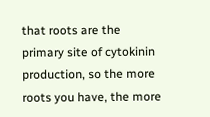that roots are the primary site of cytokinin production, so the more roots you have, the more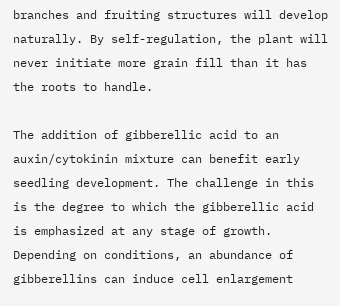branches and fruiting structures will develop naturally. By self-regulation, the plant will never initiate more grain fill than it has the roots to handle.

The addition of gibberellic acid to an auxin/cytokinin mixture can benefit early seedling development. The challenge in this is the degree to which the gibberellic acid is emphasized at any stage of growth. Depending on conditions, an abundance of gibberellins can induce cell enlargement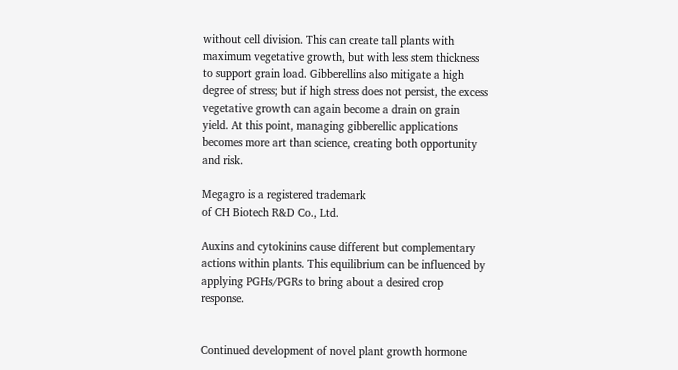without cell division. This can create tall plants with maximum vegetative growth, but with less stem thickness to support grain load. Gibberellins also mitigate a high degree of stress; but if high stress does not persist, the excess vegetative growth can again become a drain on grain yield. At this point, managing gibberellic applications becomes more art than science, creating both opportunity and risk.

Megagro is a registered trademark
of CH Biotech R&D Co., Ltd.

Auxins and cytokinins cause different but complementary actions within plants. This equilibrium can be influenced by applying PGHs/PGRs to bring about a desired crop response.


Continued development of novel plant growth hormone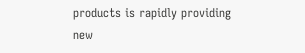products is rapidly providing new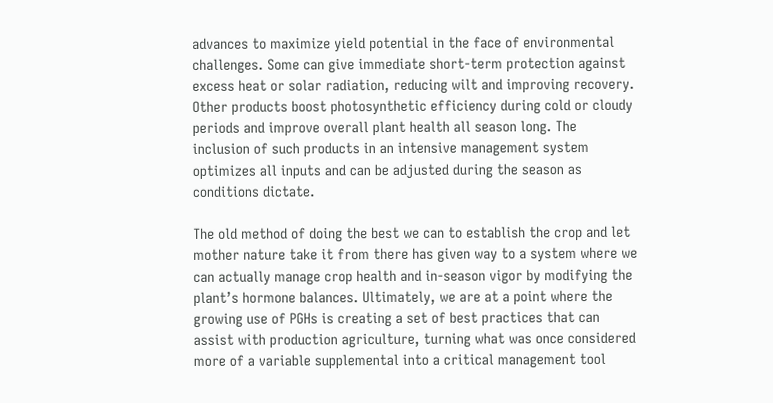advances to maximize yield potential in the face of environmental challenges. Some can give immediate short-term protection against excess heat or solar radiation, reducing wilt and improving recovery. Other products boost photosynthetic efficiency during cold or cloudy periods and improve overall plant health all season long. The inclusion of such products in an intensive management system optimizes all inputs and can be adjusted during the season as conditions dictate.

The old method of doing the best we can to establish the crop and let mother nature take it from there has given way to a system where we can actually manage crop health and in-season vigor by modifying the plant’s hormone balances. Ultimately, we are at a point where the growing use of PGHs is creating a set of best practices that can assist with production agriculture, turning what was once considered more of a variable supplemental into a critical management tool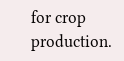for crop production.